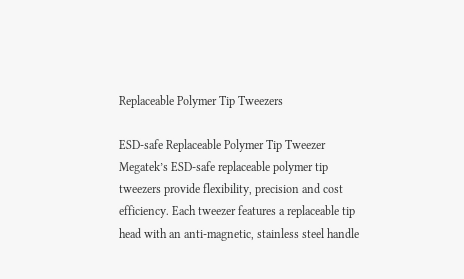Replaceable Polymer Tip Tweezers

ESD-safe Replaceable Polymer Tip Tweezer
Megatek’s ESD-safe replaceable polymer tip tweezers provide flexibility, precision and cost efficiency. Each tweezer features a replaceable tip head with an anti-magnetic, stainless steel handle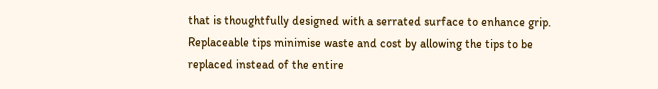that is thoughtfully designed with a serrated surface to enhance grip. Replaceable tips minimise waste and cost by allowing the tips to be replaced instead of the entire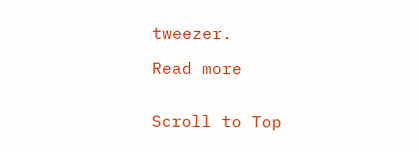tweezer.

Read more


Scroll to Top